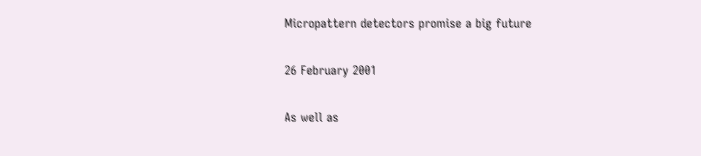Micropattern detectors promise a big future

26 February 2001

As well as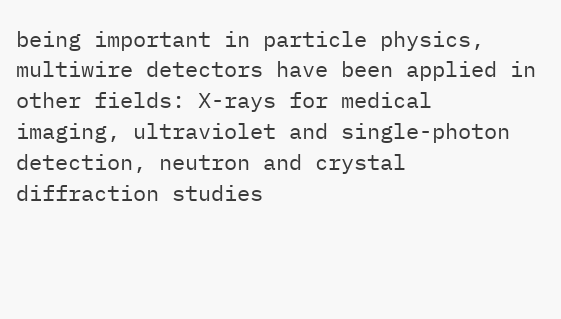being important in particle physics, multiwire detectors have been applied in other fields: X-rays for medical imaging, ultraviolet and single-photon detection, neutron and crystal diffraction studies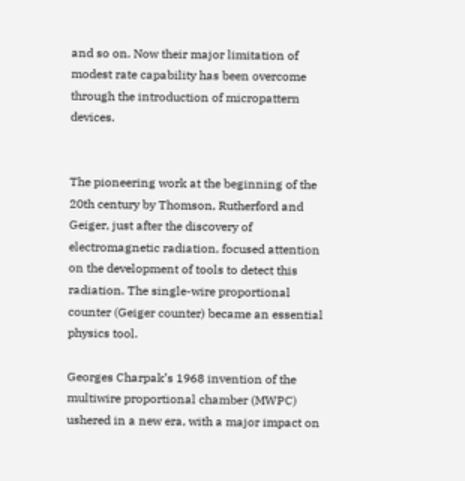and so on. Now their major limitation of modest rate capability has been overcome through the introduction of micropattern devices.


The pioneering work at the beginning of the 20th century by Thomson, Rutherford and Geiger, just after the discovery of electromagnetic radiation, focused attention on the development of tools to detect this radiation. The single-wire proportional counter (Geiger counter) became an essential physics tool.

Georges Charpak’s 1968 invention of the multiwire proportional chamber (MWPC) ushered in a new era, with a major impact on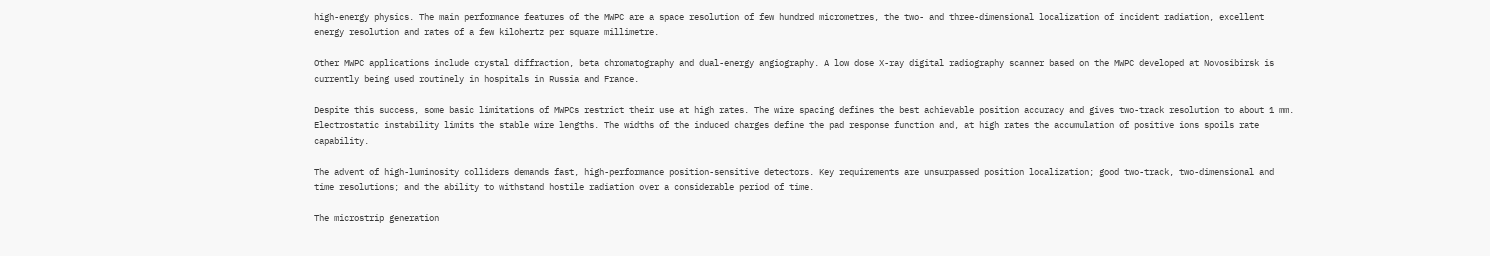high-energy physics. The main performance features of the MWPC are a space resolution of few hundred micrometres, the two- and three-dimensional localization of incident radiation, excellent energy resolution and rates of a few kilohertz per square millimetre.

Other MWPC applications include crystal diffraction, beta chromatography and dual-energy angiography. A low dose X-ray digital radiography scanner based on the MWPC developed at Novosibirsk is currently being used routinely in hospitals in Russia and France.

Despite this success, some basic limitations of MWPCs restrict their use at high rates. The wire spacing defines the best achievable position accuracy and gives two-track resolution to about 1 mm. Electrostatic instability limits the stable wire lengths. The widths of the induced charges define the pad response function and, at high rates the accumulation of positive ions spoils rate capability.

The advent of high-luminosity colliders demands fast, high-performance position-sensitive detectors. Key requirements are unsurpassed position localization; good two-track, two-dimensional and time resolutions; and the ability to withstand hostile radiation over a considerable period of time.

The microstrip generation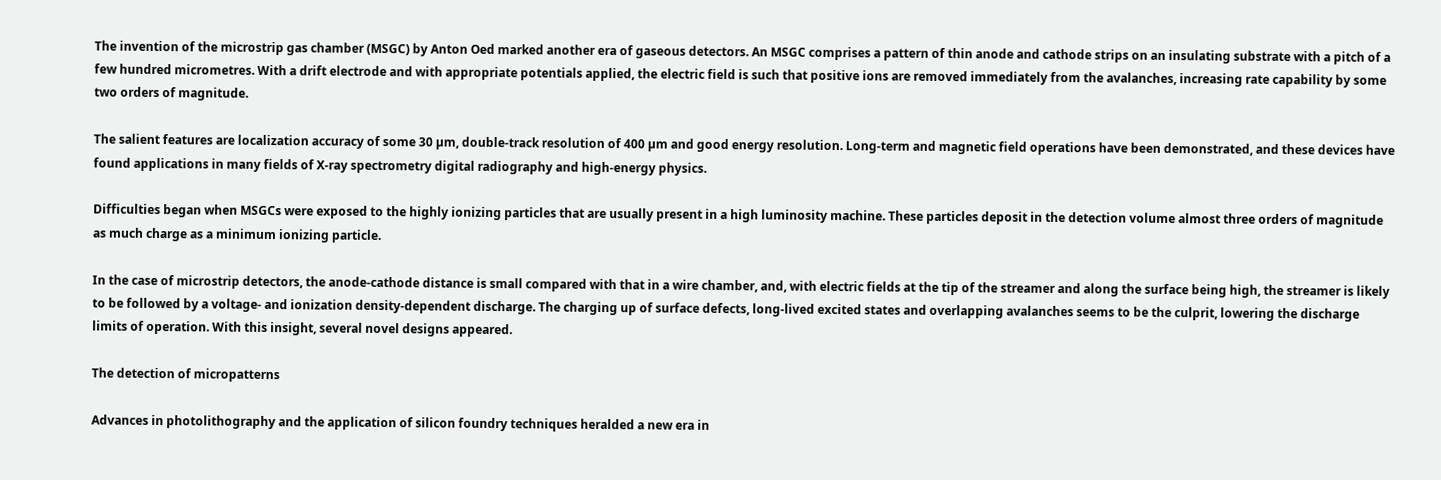The invention of the microstrip gas chamber (MSGC) by Anton Oed marked another era of gaseous detectors. An MSGC comprises a pattern of thin anode and cathode strips on an insulating substrate with a pitch of a few hundred micrometres. With a drift electrode and with appropriate potentials applied, the electric field is such that positive ions are removed immediately from the avalanches, increasing rate capability by some two orders of magnitude.

The salient features are localization accuracy of some 30 µm, double-track resolution of 400 µm and good energy resolution. Long-term and magnetic field operations have been demonstrated, and these devices have found applications in many fields of X-ray spectrometry digital radiography and high-energy physics.

Difficulties began when MSGCs were exposed to the highly ionizing particles that are usually present in a high luminosity machine. These particles deposit in the detection volume almost three orders of magnitude as much charge as a minimum ionizing particle.

In the case of microstrip detectors, the anode-cathode distance is small compared with that in a wire chamber, and, with electric fields at the tip of the streamer and along the surface being high, the streamer is likely to be followed by a voltage- and ionization density-dependent discharge. The charging up of surface defects, long-lived excited states and overlapping avalanches seems to be the culprit, lowering the discharge limits of operation. With this insight, several novel designs appeared.

The detection of micropatterns

Advances in photolithography and the application of silicon foundry techniques heralded a new era in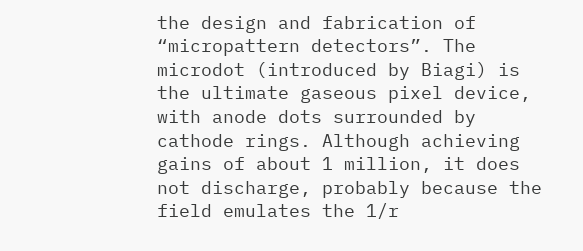the design and fabrication of “micropattern detectors”. The microdot (introduced by Biagi) is the ultimate gaseous pixel device, with anode dots surrounded by cathode rings. Although achieving gains of about 1 million, it does not discharge, probably because the field emulates the 1/r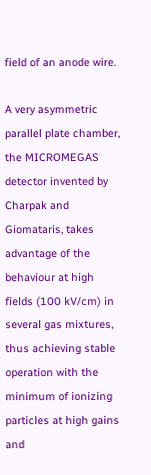field of an anode wire.

A very asymmetric parallel plate chamber, the MICROMEGAS detector invented by Charpak and Giomataris, takes advantage of the behaviour at high fields (100 kV/cm) in several gas mixtures, thus achieving stable operation with the minimum of ionizing particles at high gains and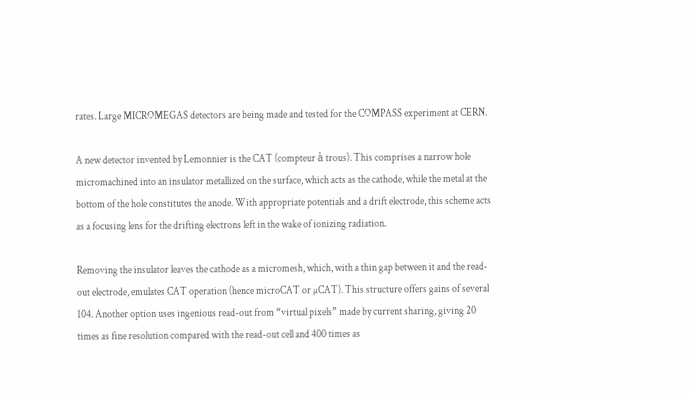rates. Large MICROMEGAS detectors are being made and tested for the COMPASS experiment at CERN.

A new detector invented by Lemonnier is the CAT (compteur à trous). This comprises a narrow hole micromachined into an insulator metallized on the surface, which acts as the cathode, while the metal at the bottom of the hole constitutes the anode. With appropriate potentials and a drift electrode, this scheme acts as a focusing lens for the drifting electrons left in the wake of ionizing radiation.

Removing the insulator leaves the cathode as a micromesh, which, with a thin gap between it and the read-out electrode, emulates CAT operation (hence microCAT or µCAT). This structure offers gains of several 104. Another option uses ingenious read-out from “virtual pixels” made by current sharing, giving 20 times as fine resolution compared with the read-out cell and 400 times as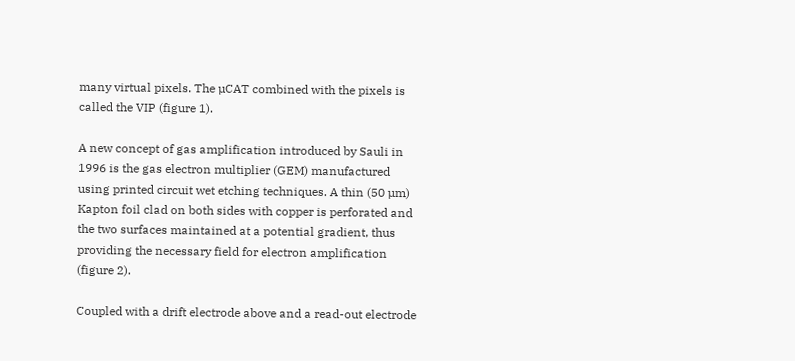many virtual pixels. The µCAT combined with the pixels is called the VIP (figure 1).

A new concept of gas amplification introduced by Sauli in 1996 is the gas electron multiplier (GEM) manufactured using printed circuit wet etching techniques. A thin (50 µm) Kapton foil clad on both sides with copper is perforated and the two surfaces maintained at a potential gradient, thus providing the necessary field for electron amplification (figure 2).

Coupled with a drift electrode above and a read-out electrode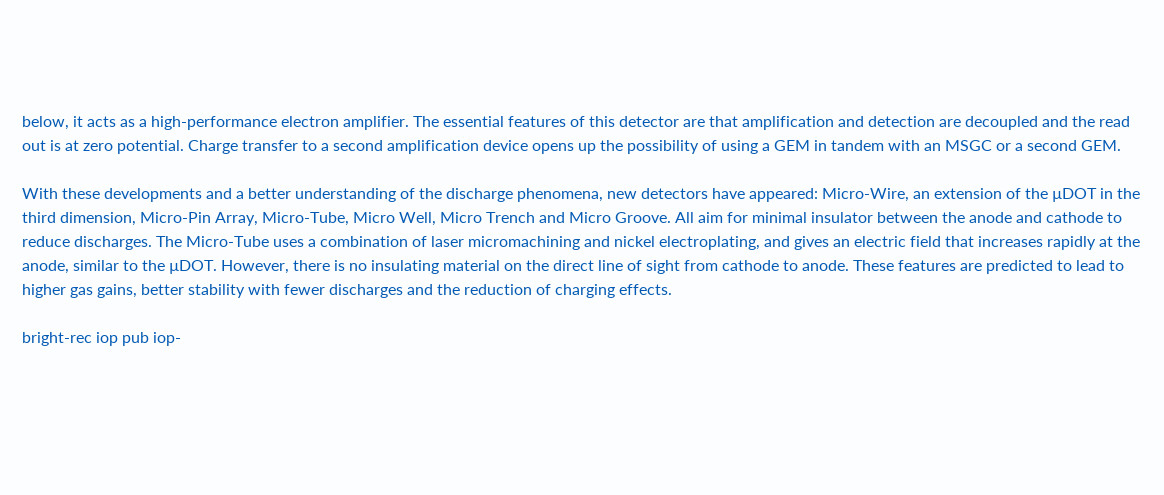below, it acts as a high-performance electron amplifier. The essential features of this detector are that amplification and detection are decoupled and the read out is at zero potential. Charge transfer to a second amplification device opens up the possibility of using a GEM in tandem with an MSGC or a second GEM.

With these developments and a better understanding of the discharge phenomena, new detectors have appeared: Micro-Wire, an extension of the µDOT in the third dimension, Micro-Pin Array, Micro-Tube, Micro Well, Micro Trench and Micro Groove. All aim for minimal insulator between the anode and cathode to reduce discharges. The Micro-Tube uses a combination of laser micromachining and nickel electroplating, and gives an electric field that increases rapidly at the anode, similar to the µDOT. However, there is no insulating material on the direct line of sight from cathode to anode. These features are predicted to lead to higher gas gains, better stability with fewer discharges and the reduction of charging effects.

bright-rec iop pub iop-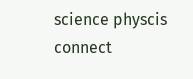science physcis connect